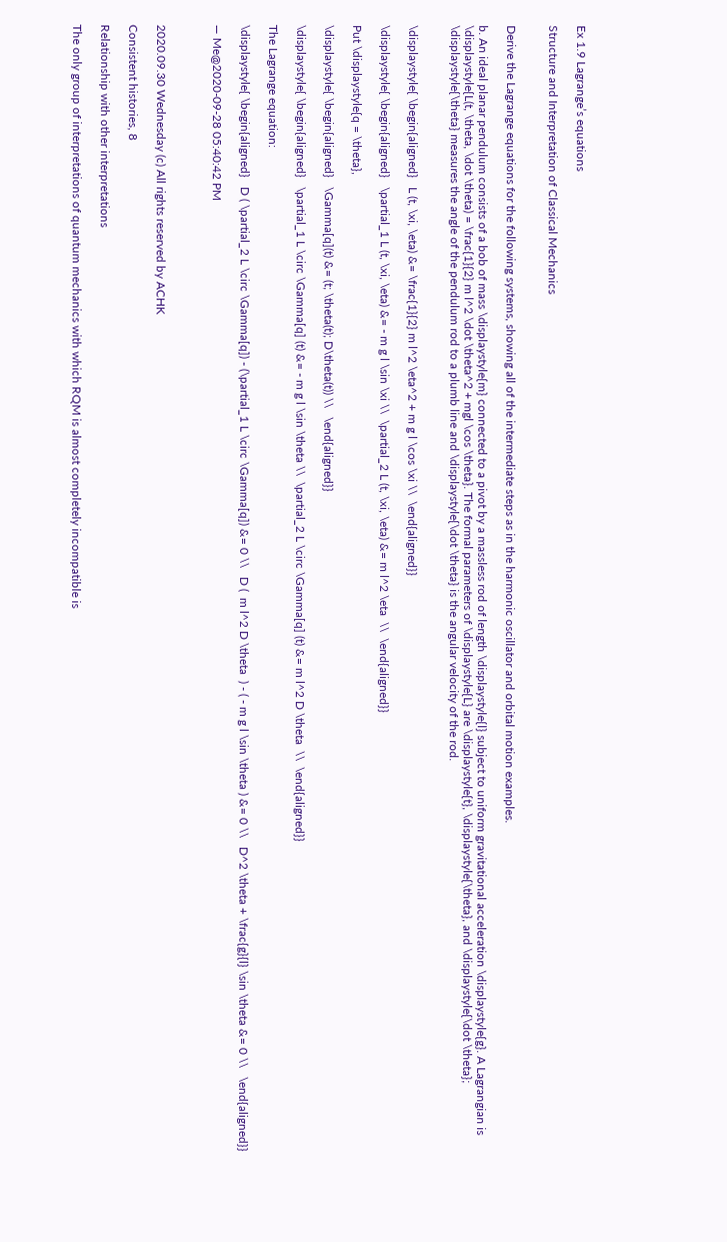Ex 1.9 Lagrange’s equations

Structure and Interpretation of Classical Mechanics


Derive the Lagrange equations for the following systems, showing all of the intermediate steps as in the harmonic oscillator and orbital motion examples.

b. An ideal planar pendulum consists of a bob of mass \displaystyle{m} connected to a pivot by a massless rod of length \displaystyle{l} subject to uniform gravitational acceleration \displaystyle{g}. A Lagrangian is \displaystyle{L(t, \theta, \dot \theta) = \frac{1}{2} m l^2 \dot \theta^2 + mgl \cos \theta}. The formal parameters of \displaystyle{L} are \displaystyle{t}, \displaystyle{\theta}, and \displaystyle{\dot \theta}; \displaystyle{\theta} measures the angle of the pendulum rod to a plumb line and \displaystyle{\dot \theta} is the angular velocity of the rod.


\displaystyle{ \begin{aligned}   L (t, \xi, \eta) &= \frac{1}{2} m l^2 \eta^2 + m g l \cos \xi \\  \end{aligned}}

\displaystyle{ \begin{aligned}   \partial_1 L (t, \xi, \eta) &= - m g l \sin \xi \\  \partial_2 L (t, \xi, \eta) &= m l^2 \eta  \\  \end{aligned}}

Put \displaystyle{q = \theta},

\displaystyle{ \begin{aligned}   \Gamma[q](t) &= (t; \theta(t); D\theta(t)) \\   \end{aligned}}

\displaystyle{ \begin{aligned}   \partial_1 L \circ \Gamma[q] (t) &= - m g l \sin \theta \\  \partial_2 L \circ \Gamma[q] (t) &= m l^2 D \theta  \\  \end{aligned}}

The Lagrange equation:

\displaystyle{ \begin{aligned}   D ( \partial_2 L \circ \Gamma[q]) - (\partial_1 L \circ \Gamma[q]) &= 0 \\   D (  m l^2 D \theta  ) - ( - m g l \sin \theta ) &= 0 \\   D^2 \theta + \frac{g}{l} \sin \theta &= 0 \\   \end{aligned}}

— Me@2020-09-28 05:40:42 PM



2020.09.30 Wednesday (c) All rights reserved by ACHK

Consistent histories, 8

Relationship with other interpretations

The only group of interpretations of quantum mechanics with which RQM is almost completely incompatible is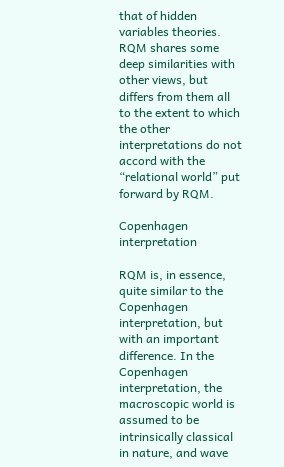that of hidden variables theories. RQM shares some deep similarities with other views, but differs from them all to the extent to which the other interpretations do not accord with the “relational world” put forward by RQM.

Copenhagen interpretation

RQM is, in essence, quite similar to the Copenhagen interpretation, but with an important difference. In the Copenhagen interpretation, the macroscopic world is assumed to be intrinsically classical in nature, and wave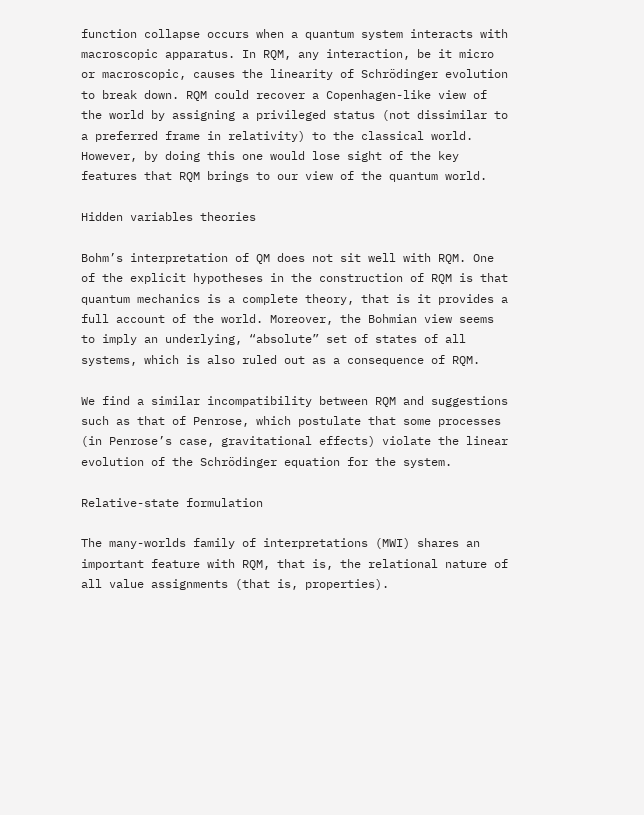function collapse occurs when a quantum system interacts with macroscopic apparatus. In RQM, any interaction, be it micro or macroscopic, causes the linearity of Schrödinger evolution to break down. RQM could recover a Copenhagen-like view of the world by assigning a privileged status (not dissimilar to a preferred frame in relativity) to the classical world. However, by doing this one would lose sight of the key features that RQM brings to our view of the quantum world.

Hidden variables theories

Bohm’s interpretation of QM does not sit well with RQM. One of the explicit hypotheses in the construction of RQM is that quantum mechanics is a complete theory, that is it provides a full account of the world. Moreover, the Bohmian view seems to imply an underlying, “absolute” set of states of all systems, which is also ruled out as a consequence of RQM.

We find a similar incompatibility between RQM and suggestions such as that of Penrose, which postulate that some processes (in Penrose’s case, gravitational effects) violate the linear evolution of the Schrödinger equation for the system.

Relative-state formulation

The many-worlds family of interpretations (MWI) shares an important feature with RQM, that is, the relational nature of all value assignments (that is, properties).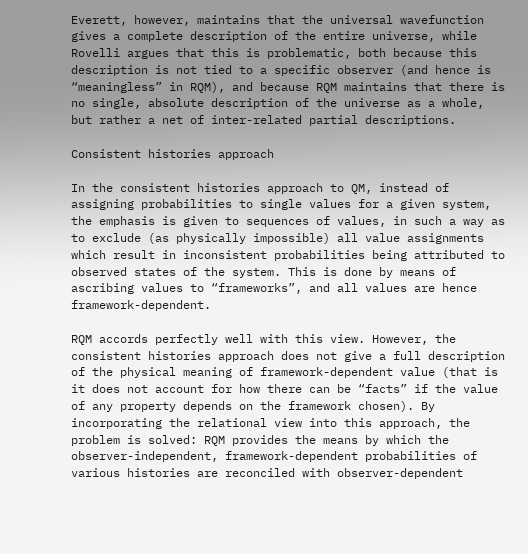Everett, however, maintains that the universal wavefunction gives a complete description of the entire universe, while Rovelli argues that this is problematic, both because this description is not tied to a specific observer (and hence is “meaningless” in RQM), and because RQM maintains that there is no single, absolute description of the universe as a whole, but rather a net of inter-related partial descriptions.

Consistent histories approach

In the consistent histories approach to QM, instead of assigning probabilities to single values for a given system, the emphasis is given to sequences of values, in such a way as to exclude (as physically impossible) all value assignments which result in inconsistent probabilities being attributed to observed states of the system. This is done by means of ascribing values to “frameworks”, and all values are hence framework-dependent.

RQM accords perfectly well with this view. However, the consistent histories approach does not give a full description of the physical meaning of framework-dependent value (that is it does not account for how there can be “facts” if the value of any property depends on the framework chosen). By incorporating the relational view into this approach, the problem is solved: RQM provides the means by which the observer-independent, framework-dependent probabilities of various histories are reconciled with observer-dependent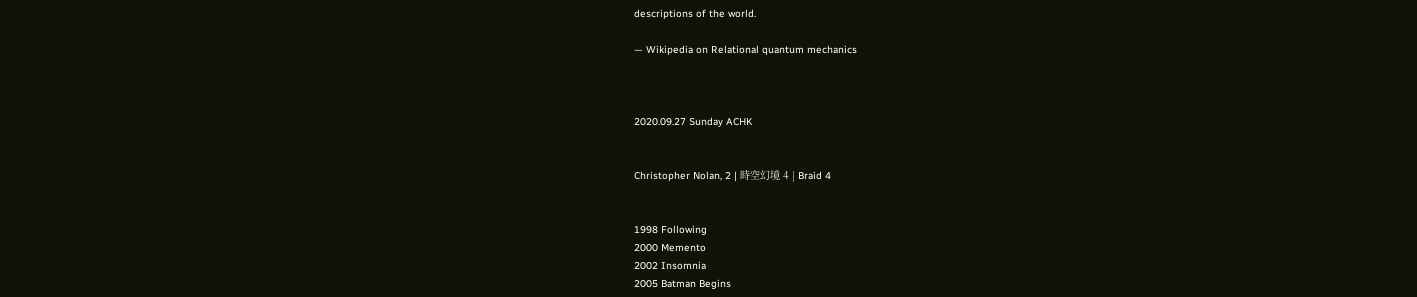descriptions of the world.

— Wikipedia on Relational quantum mechanics



2020.09.27 Sunday ACHK


Christopher Nolan, 2 | 時空幻境 4 | Braid 4


1998 Following
2000 Memento
2002 Insomnia
2005 Batman Begins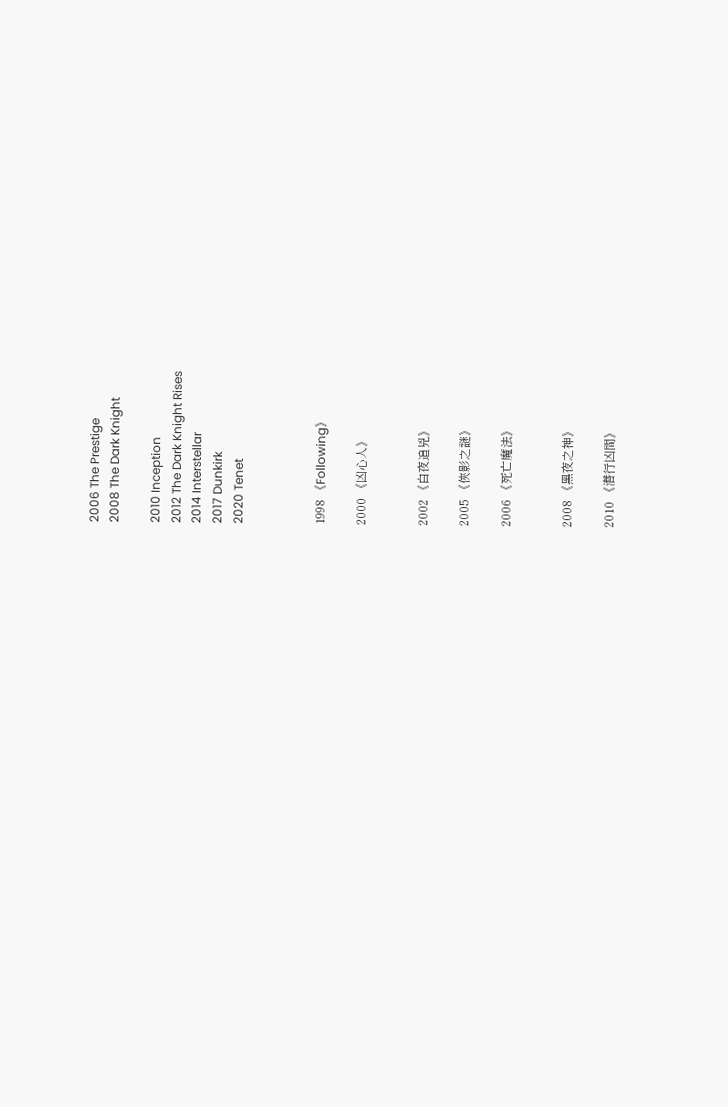2006 The Prestige
2008 The Dark Knight

2010 Inception
2012 The Dark Knight Rises
2014 Interstellar
2017 Dunkirk
2020 Tenet



1998 《Following》

2000 《凶心人》


2002 《白夜追兇》

2005 《俠影之謎》

2006 《死亡魔法》


2008 《黑夜之神》

2010 《潛行凶間》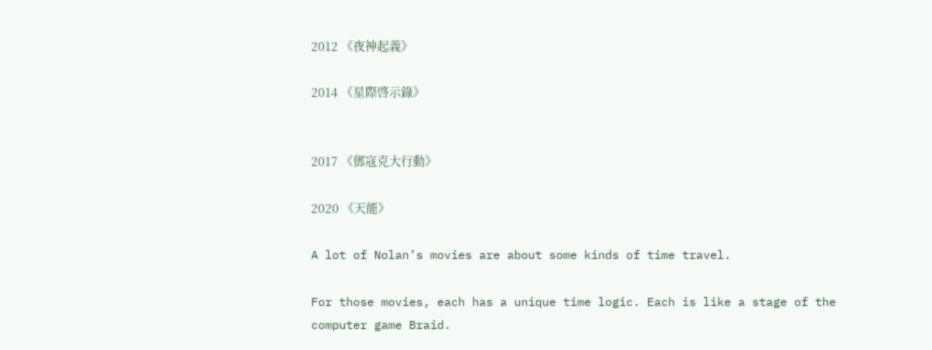2012 《夜神起義》

2014 《星際啓示錄》


2017 《鄧寇克大行動》

2020 《天能》

A lot of Nolan’s movies are about some kinds of time travel.

For those movies, each has a unique time logic. Each is like a stage of the computer game Braid.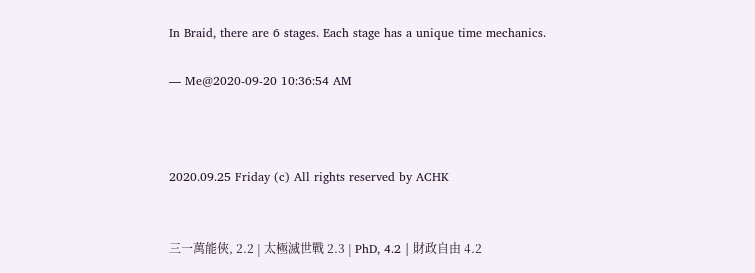In Braid, there are 6 stages. Each stage has a unique time mechanics.

— Me@2020-09-20 10:36:54 AM



2020.09.25 Friday (c) All rights reserved by ACHK


三一萬能俠, 2.2 | 太極滅世戰 2.3 | PhD, 4.2 | 財政自由 4.2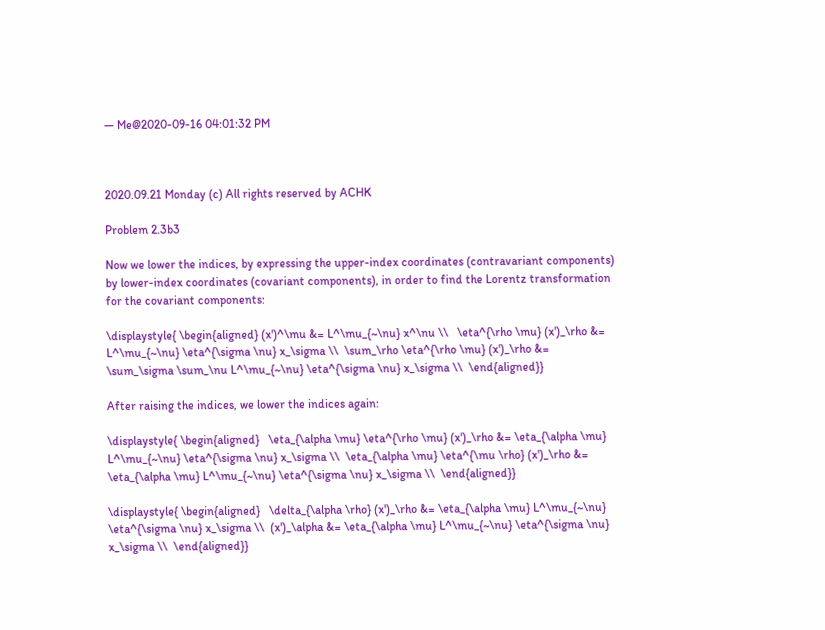— Me@2020-09-16 04:01:32 PM



2020.09.21 Monday (c) All rights reserved by ACHK

Problem 2.3b3

Now we lower the indices, by expressing the upper-index coordinates (contravariant components) by lower-index coordinates (covariant components), in order to find the Lorentz transformation for the covariant components:

\displaystyle{ \begin{aligned} (x')^\mu &= L^\mu_{~\nu} x^\nu \\   \eta^{\rho \mu} (x')_\rho &= L^\mu_{~\nu} \eta^{\sigma \nu} x_\sigma \\  \sum_\rho \eta^{\rho \mu} (x')_\rho &= \sum_\sigma \sum_\nu L^\mu_{~\nu} \eta^{\sigma \nu} x_\sigma \\  \end{aligned}}

After raising the indices, we lower the indices again:

\displaystyle{ \begin{aligned}   \eta_{\alpha \mu} \eta^{\rho \mu} (x')_\rho &= \eta_{\alpha \mu} L^\mu_{~\nu} \eta^{\sigma \nu} x_\sigma \\  \eta_{\alpha \mu} \eta^{\mu \rho} (x')_\rho &= \eta_{\alpha \mu} L^\mu_{~\nu} \eta^{\sigma \nu} x_\sigma \\  \end{aligned}}

\displaystyle{ \begin{aligned}   \delta_{\alpha \rho} (x')_\rho &= \eta_{\alpha \mu} L^\mu_{~\nu} \eta^{\sigma \nu} x_\sigma \\  (x')_\alpha &= \eta_{\alpha \mu} L^\mu_{~\nu} \eta^{\sigma \nu} x_\sigma \\  \end{aligned}}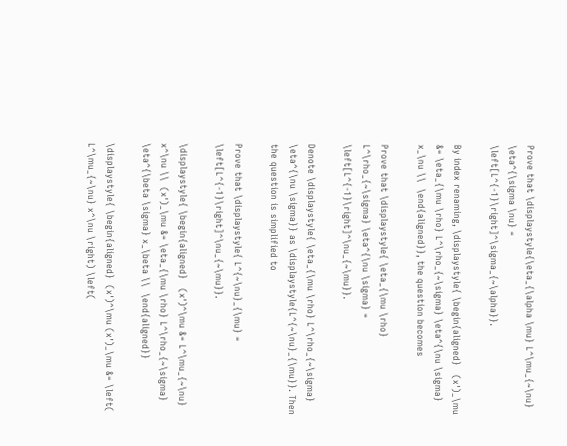Prove that \displaystyle{\eta_{\alpha \mu} L^\mu_{~\nu} \eta^{\sigma \nu} = \left[L^{-1}\right]^\sigma_{~\alpha}}.

By index renaming, \displaystyle{ \begin{aligned}   (x')_\mu &= \eta_{\mu \rho} L^\rho_{~\sigma} \eta^{\nu \sigma} x_\nu \\  \end{aligned}}, the question becomes

Prove that \displaystyle{ \eta_{\mu \rho} L^\rho_{~\sigma} \eta^{\nu \sigma} = \left[L^{-1}\right]^\nu_{~\mu}}.

Denote \displaystyle{ \eta_{\mu \rho} L^\rho_{~\sigma} \eta^{\nu \sigma}} as \displaystyle{L^{~\nu}_{\mu}}. Then the question is simplified to

Prove that \displaystyle{ L^{~\nu}_{\mu} = \left[L^{-1}\right]^\nu_{~\mu}}.

\displaystyle{ \begin{aligned}   (x')^\mu &= L^\mu_{~\nu} x^\nu \\  (x')_\mu &= \eta_{\mu \rho} L^\rho_{~\sigma} \eta^{\beta \sigma} x_\beta \\  \end{aligned}}

\displaystyle{ \begin{aligned}  (x')^\mu (x')_\mu &= \left( L^\mu_{~\nu} x^\nu \right) \left(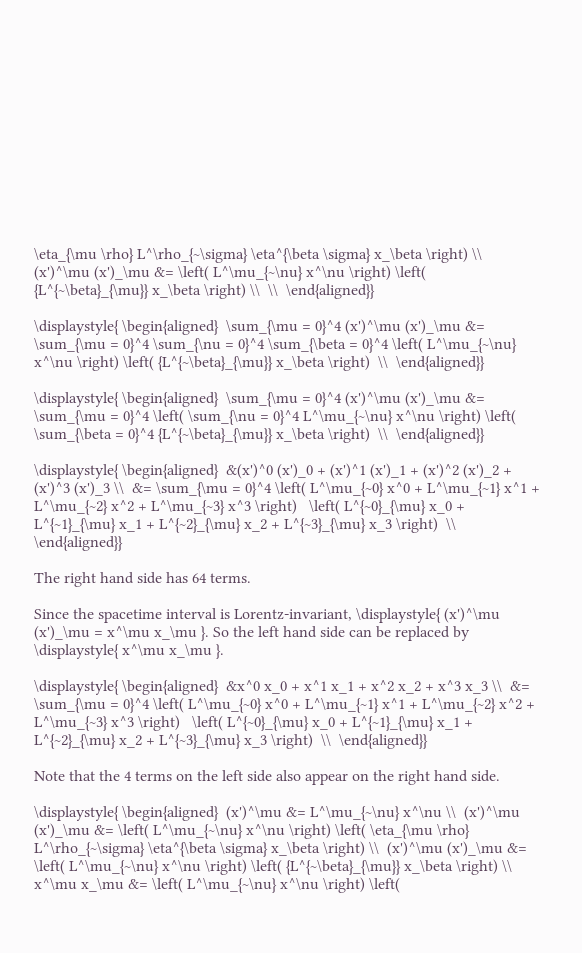\eta_{\mu \rho} L^\rho_{~\sigma} \eta^{\beta \sigma} x_\beta \right) \\  (x')^\mu (x')_\mu &= \left( L^\mu_{~\nu} x^\nu \right) \left( {L^{~\beta}_{\mu}} x_\beta \right) \\  \\  \end{aligned}}

\displaystyle{ \begin{aligned}  \sum_{\mu = 0}^4 (x')^\mu (x')_\mu &= \sum_{\mu = 0}^4 \sum_{\nu = 0}^4 \sum_{\beta = 0}^4 \left( L^\mu_{~\nu} x^\nu \right) \left( {L^{~\beta}_{\mu}} x_\beta \right)  \\  \end{aligned}}

\displaystyle{ \begin{aligned}  \sum_{\mu = 0}^4 (x')^\mu (x')_\mu &= \sum_{\mu = 0}^4 \left( \sum_{\nu = 0}^4 L^\mu_{~\nu} x^\nu \right) \left( \sum_{\beta = 0}^4 {L^{~\beta}_{\mu}} x_\beta \right)  \\  \end{aligned}}

\displaystyle{ \begin{aligned}  &(x')^0 (x')_0 + (x')^1 (x')_1 + (x')^2 (x')_2 + (x')^3 (x')_3 \\  &= \sum_{\mu = 0}^4 \left( L^\mu_{~0} x^0 + L^\mu_{~1} x^1 + L^\mu_{~2} x^2 + L^\mu_{~3} x^3 \right)   \left( L^{~0}_{\mu} x_0 + L^{~1}_{\mu} x_1 + L^{~2}_{\mu} x_2 + L^{~3}_{\mu} x_3 \right)  \\  \end{aligned}}

The right hand side has 64 terms.

Since the spacetime interval is Lorentz-invariant, \displaystyle{ (x')^\mu (x')_\mu = x^\mu x_\mu }. So the left hand side can be replaced by \displaystyle{ x^\mu x_\mu }.

\displaystyle{ \begin{aligned}  &x^0 x_0 + x^1 x_1 + x^2 x_2 + x^3 x_3 \\  &= \sum_{\mu = 0}^4 \left( L^\mu_{~0} x^0 + L^\mu_{~1} x^1 + L^\mu_{~2} x^2 + L^\mu_{~3} x^3 \right)   \left( L^{~0}_{\mu} x_0 + L^{~1}_{\mu} x_1 + L^{~2}_{\mu} x_2 + L^{~3}_{\mu} x_3 \right)  \\  \end{aligned}}

Note that the 4 terms on the left side also appear on the right hand side.

\displaystyle{ \begin{aligned}  (x')^\mu &= L^\mu_{~\nu} x^\nu \\  (x')^\mu (x')_\mu &= \left( L^\mu_{~\nu} x^\nu \right) \left( \eta_{\mu \rho} L^\rho_{~\sigma} \eta^{\beta \sigma} x_\beta \right) \\  (x')^\mu (x')_\mu &= \left( L^\mu_{~\nu} x^\nu \right) \left( {L^{~\beta}_{\mu}} x_\beta \right) \\    x^\mu x_\mu &= \left( L^\mu_{~\nu} x^\nu \right) \left(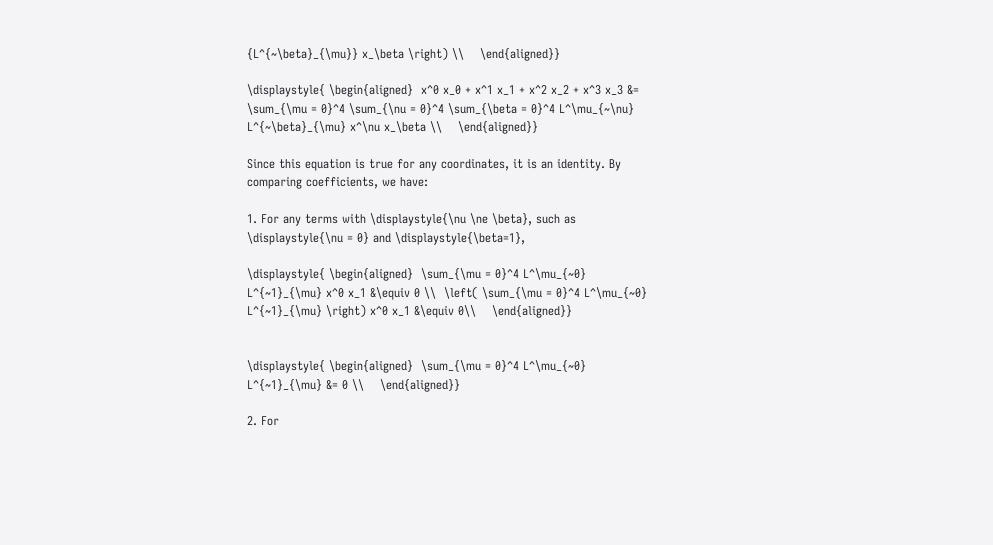{L^{~\beta}_{\mu}} x_\beta \right) \\    \end{aligned}}

\displaystyle{ \begin{aligned}  x^0 x_0 + x^1 x_1 + x^2 x_2 + x^3 x_3 &= \sum_{\mu = 0}^4 \sum_{\nu = 0}^4 \sum_{\beta = 0}^4 L^\mu_{~\nu} L^{~\beta}_{\mu} x^\nu x_\beta \\    \end{aligned}}

Since this equation is true for any coordinates, it is an identity. By comparing coefficients, we have:

1. For any terms with \displaystyle{\nu \ne \beta}, such as \displaystyle{\nu = 0} and \displaystyle{\beta=1},

\displaystyle{ \begin{aligned}  \sum_{\mu = 0}^4 L^\mu_{~0} L^{~1}_{\mu} x^0 x_1 &\equiv 0 \\  \left( \sum_{\mu = 0}^4 L^\mu_{~0} L^{~1}_{\mu} \right) x^0 x_1 &\equiv 0\\    \end{aligned}}


\displaystyle{ \begin{aligned}  \sum_{\mu = 0}^4 L^\mu_{~0} L^{~1}_{\mu} &= 0 \\    \end{aligned}}

2. For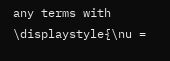any terms with \displaystyle{\nu =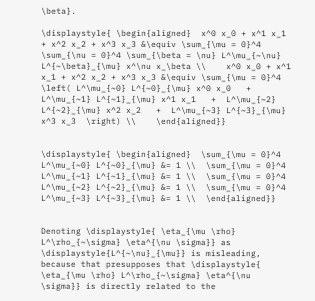\beta}.

\displaystyle{ \begin{aligned}  x^0 x_0 + x^1 x_1 + x^2 x_2 + x^3 x_3 &\equiv \sum_{\mu = 0}^4 \sum_{\nu = 0}^4 \sum_{\beta = \nu} L^\mu_{~\nu} L^{~\beta}_{\mu} x^\nu x_\beta \\    x^0 x_0 + x^1 x_1 + x^2 x_2 + x^3 x_3 &\equiv \sum_{\mu = 0}^4 \left( L^\mu_{~0} L^{~0}_{\mu} x^0 x_0   +  L^\mu_{~1} L^{~1}_{\mu} x^1 x_1   +  L^\mu_{~2} L^{~2}_{\mu} x^2 x_2   +  L^\mu_{~3} L^{~3}_{\mu} x^3 x_3  \right) \\    \end{aligned}}


\displaystyle{ \begin{aligned}  \sum_{\mu = 0}^4 L^\mu_{~0} L^{~0}_{\mu} &= 1 \\  \sum_{\mu = 0}^4 L^\mu_{~1} L^{~1}_{\mu} &= 1 \\  \sum_{\mu = 0}^4 L^\mu_{~2} L^{~2}_{\mu} &= 1 \\  \sum_{\mu = 0}^4 L^\mu_{~3} L^{~3}_{\mu} &= 1 \\  \end{aligned}}


Denoting \displaystyle{ \eta_{\mu \rho} L^\rho_{~\sigma} \eta^{\nu \sigma}} as \displaystyle{L^{~\nu}_{\mu}} is misleading, because that presupposes that \displaystyle{ \eta_{\mu \rho} L^\rho_{~\sigma} \eta^{\nu \sigma}} is directly related to the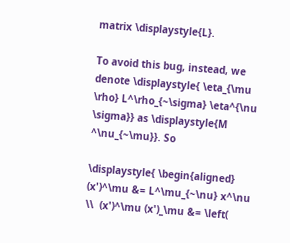matrix \displaystyle{L}.

To avoid this bug, instead, we denote \displaystyle{ \eta_{\mu \rho} L^\rho_{~\sigma} \eta^{\nu \sigma}} as \displaystyle{M ^\nu_{~\mu}}. So

\displaystyle{ \begin{aligned}  (x')^\mu &= L^\mu_{~\nu} x^\nu \\  (x')^\mu (x')_\mu &= \left(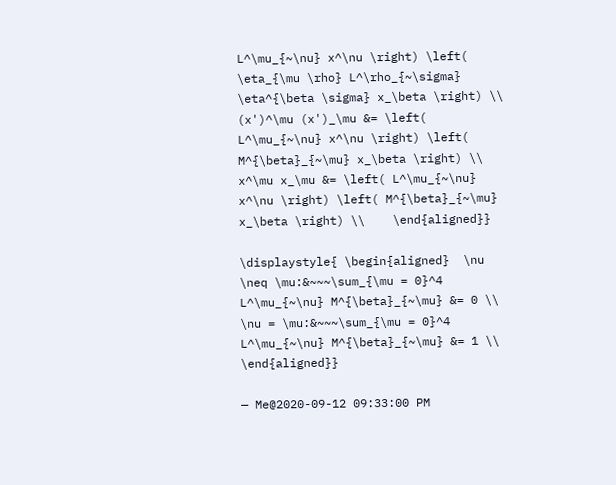L^\mu_{~\nu} x^\nu \right) \left( \eta_{\mu \rho} L^\rho_{~\sigma} \eta^{\beta \sigma} x_\beta \right) \\  (x')^\mu (x')_\mu &= \left( L^\mu_{~\nu} x^\nu \right) \left( M^{\beta}_{~\mu} x_\beta \right) \\    x^\mu x_\mu &= \left( L^\mu_{~\nu} x^\nu \right) \left( M^{\beta}_{~\mu} x_\beta \right) \\    \end{aligned}}

\displaystyle{ \begin{aligned}  \nu \neq \mu:&~~~\sum_{\mu = 0}^4  L^\mu_{~\nu} M^{\beta}_{~\mu} &= 0 \\    \nu = \mu:&~~~\sum_{\mu = 0}^4  L^\mu_{~\nu} M^{\beta}_{~\mu} &= 1 \\    \end{aligned}}

— Me@2020-09-12 09:33:00 PM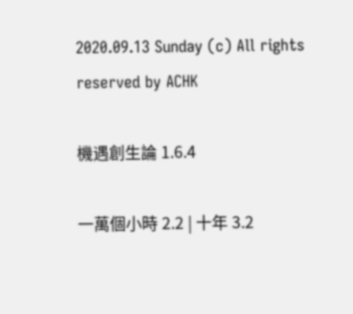2020.09.13 Sunday (c) All rights reserved by ACHK

機遇創生論 1.6.4

一萬個小時 2.2 | 十年 3.2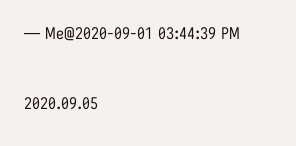— Me@2020-09-01 03:44:39 PM



2020.09.05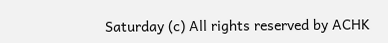Saturday (c) All rights reserved by ACHK